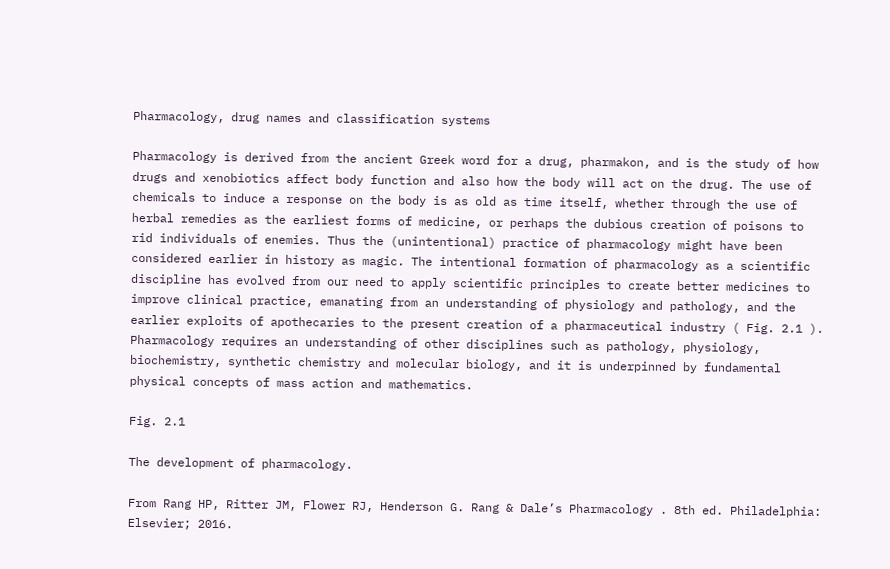Pharmacology, drug names and classification systems

Pharmacology is derived from the ancient Greek word for a drug, pharmakon, and is the study of how drugs and xenobiotics affect body function and also how the body will act on the drug. The use of chemicals to induce a response on the body is as old as time itself, whether through the use of herbal remedies as the earliest forms of medicine, or perhaps the dubious creation of poisons to rid individuals of enemies. Thus the (unintentional) practice of pharmacology might have been considered earlier in history as magic. The intentional formation of pharmacology as a scientific discipline has evolved from our need to apply scientific principles to create better medicines to improve clinical practice, emanating from an understanding of physiology and pathology, and the earlier exploits of apothecaries to the present creation of a pharmaceutical industry ( Fig. 2.1 ). Pharmacology requires an understanding of other disciplines such as pathology, physiology, biochemistry, synthetic chemistry and molecular biology, and it is underpinned by fundamental physical concepts of mass action and mathematics.

Fig. 2.1

The development of pharmacology.

From Rang HP, Ritter JM, Flower RJ, Henderson G. Rang & Dale’s Pharmacology . 8th ed. Philadelphia: Elsevier; 2016.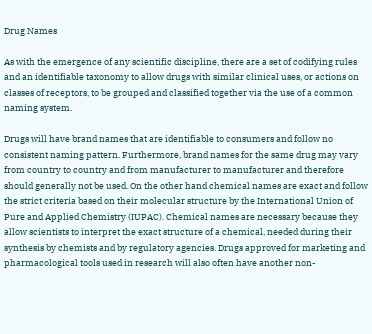Drug Names

As with the emergence of any scientific discipline, there are a set of codifying rules and an identifiable taxonomy to allow drugs with similar clinical uses, or actions on classes of receptors, to be grouped and classified together via the use of a common naming system.

Drugs will have brand names that are identifiable to consumers and follow no consistent naming pattern. Furthermore, brand names for the same drug may vary from country to country and from manufacturer to manufacturer and therefore should generally not be used. On the other hand chemical names are exact and follow the strict criteria based on their molecular structure by the International Union of Pure and Applied Chemistry (IUPAC). Chemical names are necessary because they allow scientists to interpret the exact structure of a chemical, needed during their synthesis by chemists and by regulatory agencies. Drugs approved for marketing and pharmacological tools used in research will also often have another non-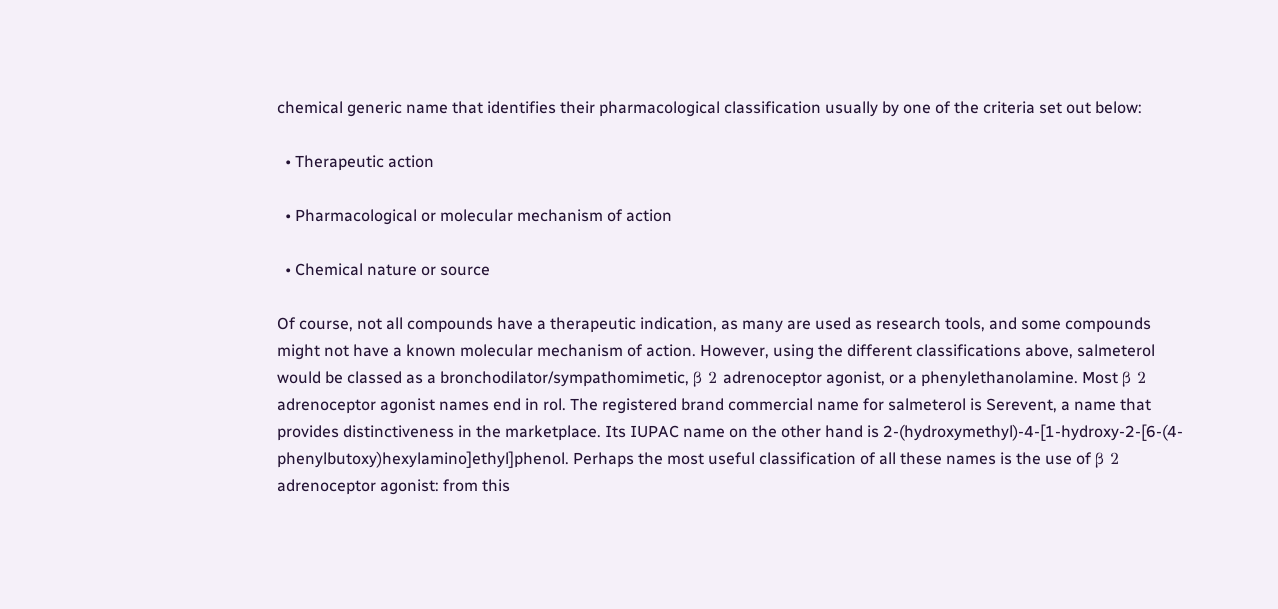chemical generic name that identifies their pharmacological classification usually by one of the criteria set out below:

  • Therapeutic action

  • Pharmacological or molecular mechanism of action

  • Chemical nature or source

Of course, not all compounds have a therapeutic indication, as many are used as research tools, and some compounds might not have a known molecular mechanism of action. However, using the different classifications above, salmeterol would be classed as a bronchodilator/sympathomimetic, β 2 adrenoceptor agonist, or a phenylethanolamine. Most β 2 adrenoceptor agonist names end in rol. The registered brand commercial name for salmeterol is Serevent, a name that provides distinctiveness in the marketplace. Its IUPAC name on the other hand is 2-(hydroxymethyl)-4-[1-hydroxy-2-[6-(4-phenylbutoxy)hexylamino]ethyl]phenol. Perhaps the most useful classification of all these names is the use of β 2 adrenoceptor agonist: from this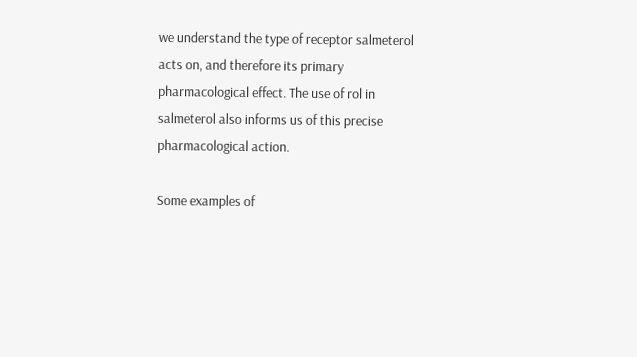we understand the type of receptor salmeterol acts on, and therefore its primary pharmacological effect. The use of rol in salmeterol also informs us of this precise pharmacological action.

Some examples of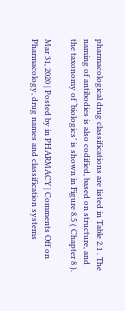pharmacological drug classifications are listed in Table 2.1 . The naming of antibodies is also codified, based on structure, and the taxonomy of ‘biologics’ is shown in Figure 8.5 ( Chapter 8 ).

Mar 31, 2020 | Posted by in PHARMACY | Comments Off on Pharmacology, drug names and classification systems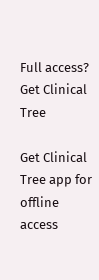Full access? Get Clinical Tree

Get Clinical Tree app for offline access